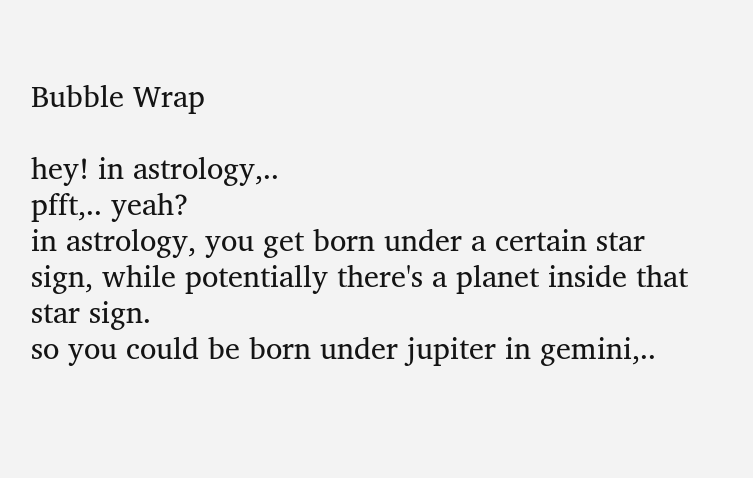Bubble Wrap

hey! in astrology,..
pfft,.. yeah?
in astrology, you get born under a certain star sign, while potentially there's a planet inside that star sign.
so you could be born under jupiter in gemini,..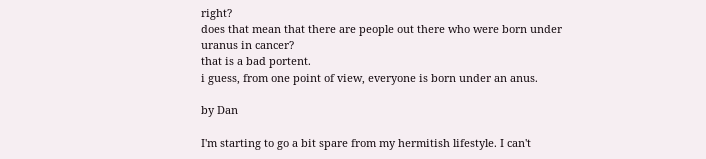right?
does that mean that there are people out there who were born under uranus in cancer?
that is a bad portent.
i guess, from one point of view, everyone is born under an anus.

by Dan

I'm starting to go a bit spare from my hermitish lifestyle. I can't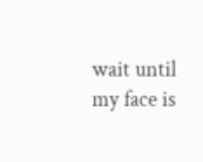wait until my face is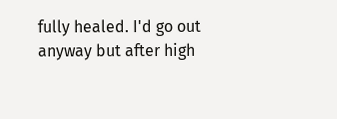fully healed. I'd go out anyway but after high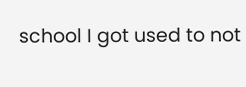school I got used to not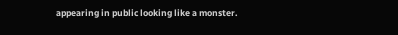appearing in public looking like a monster.